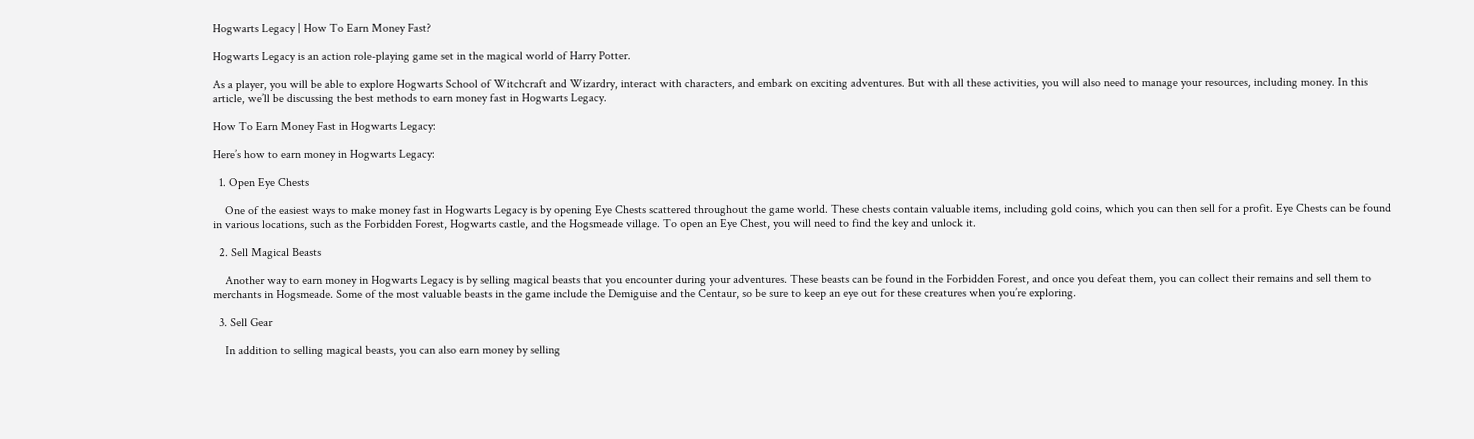Hogwarts Legacy | How To Earn Money Fast?

Hogwarts Legacy is an action role-playing game set in the magical world of Harry Potter.

As a player, you will be able to explore Hogwarts School of Witchcraft and Wizardry, interact with characters, and embark on exciting adventures. But with all these activities, you will also need to manage your resources, including money. In this article, we’ll be discussing the best methods to earn money fast in Hogwarts Legacy.

How To Earn Money Fast in Hogwarts Legacy:

Here’s how to earn money in Hogwarts Legacy:

  1. Open Eye Chests

    One of the easiest ways to make money fast in Hogwarts Legacy is by opening Eye Chests scattered throughout the game world. These chests contain valuable items, including gold coins, which you can then sell for a profit. Eye Chests can be found in various locations, such as the Forbidden Forest, Hogwarts castle, and the Hogsmeade village. To open an Eye Chest, you will need to find the key and unlock it.

  2. Sell Magical Beasts

    Another way to earn money in Hogwarts Legacy is by selling magical beasts that you encounter during your adventures. These beasts can be found in the Forbidden Forest, and once you defeat them, you can collect their remains and sell them to merchants in Hogsmeade. Some of the most valuable beasts in the game include the Demiguise and the Centaur, so be sure to keep an eye out for these creatures when you’re exploring.

  3. Sell Gear

    In addition to selling magical beasts, you can also earn money by selling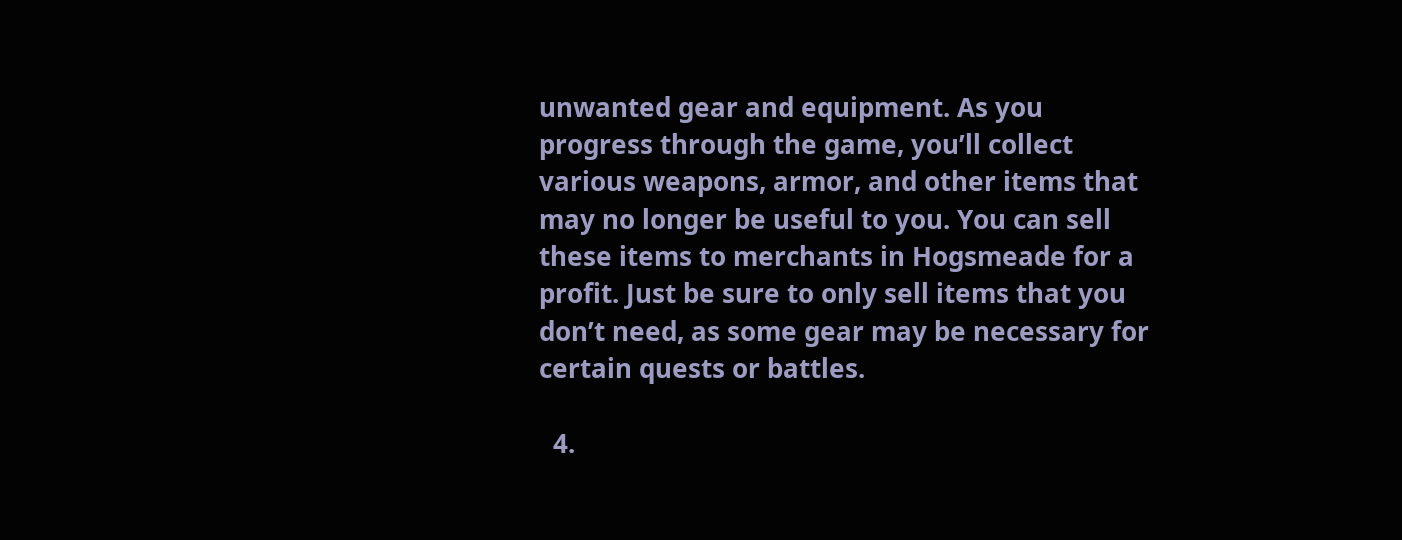unwanted gear and equipment. As you progress through the game, you’ll collect various weapons, armor, and other items that may no longer be useful to you. You can sell these items to merchants in Hogsmeade for a profit. Just be sure to only sell items that you don’t need, as some gear may be necessary for certain quests or battles.

  4.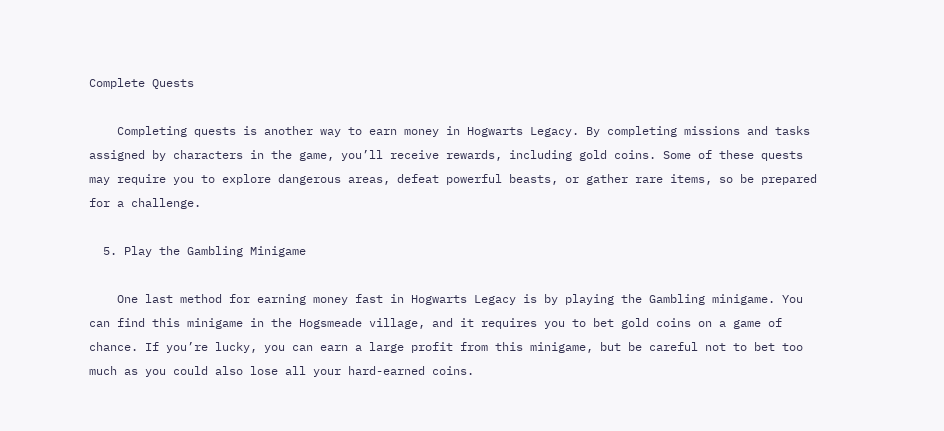Complete Quests

    Completing quests is another way to earn money in Hogwarts Legacy. By completing missions and tasks assigned by characters in the game, you’ll receive rewards, including gold coins. Some of these quests may require you to explore dangerous areas, defeat powerful beasts, or gather rare items, so be prepared for a challenge.

  5. Play the Gambling Minigame

    One last method for earning money fast in Hogwarts Legacy is by playing the Gambling minigame. You can find this minigame in the Hogsmeade village, and it requires you to bet gold coins on a game of chance. If you’re lucky, you can earn a large profit from this minigame, but be careful not to bet too much as you could also lose all your hard-earned coins.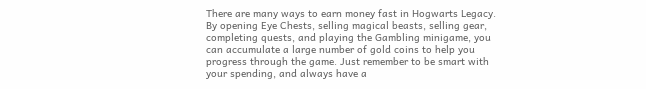There are many ways to earn money fast in Hogwarts Legacy. By opening Eye Chests, selling magical beasts, selling gear, completing quests, and playing the Gambling minigame, you can accumulate a large number of gold coins to help you progress through the game. Just remember to be smart with your spending, and always have a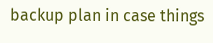backup plan in case things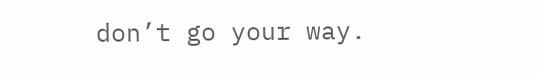don’t go your way.